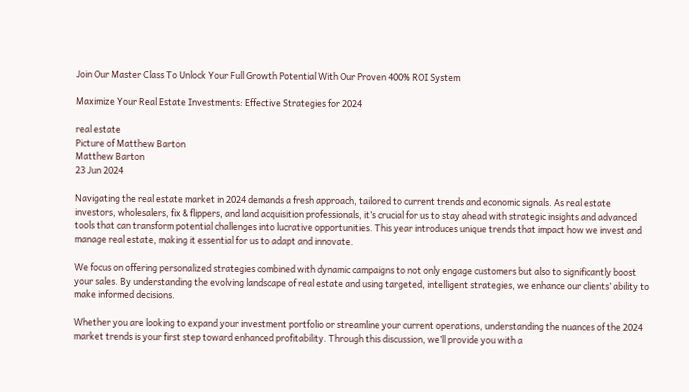Join Our Master Class To Unlock Your Full Growth Potential With Our Proven 400% ROI System

Maximize Your Real Estate Investments: Effective Strategies for 2024

real estate
Picture of Matthew Barton
Matthew Barton
23 Jun 2024

Navigating the real estate market in 2024 demands a fresh approach, tailored to current trends and economic signals. As real estate investors, wholesalers, fix & flippers, and land acquisition professionals, it’s crucial for us to stay ahead with strategic insights and advanced tools that can transform potential challenges into lucrative opportunities. This year introduces unique trends that impact how we invest and manage real estate, making it essential for us to adapt and innovate.

We focus on offering personalized strategies combined with dynamic campaigns to not only engage customers but also to significantly boost your sales. By understanding the evolving landscape of real estate and using targeted, intelligent strategies, we enhance our clients’ ability to make informed decisions.

Whether you are looking to expand your investment portfolio or streamline your current operations, understanding the nuances of the 2024 market trends is your first step toward enhanced profitability. Through this discussion, we’ll provide you with a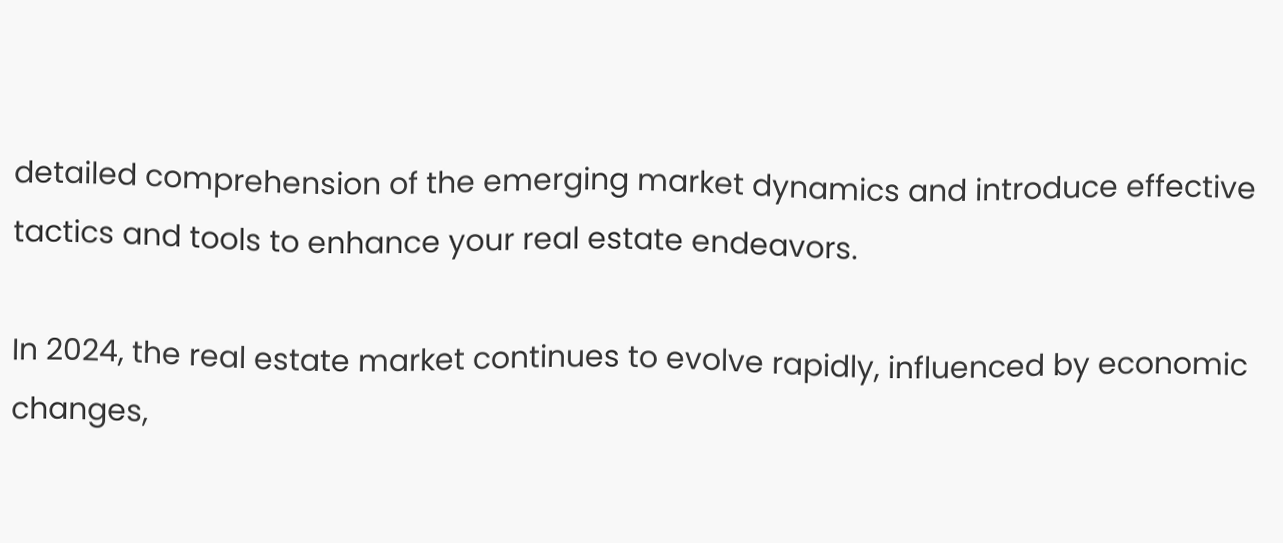detailed comprehension of the emerging market dynamics and introduce effective tactics and tools to enhance your real estate endeavors.

In 2024, the real estate market continues to evolve rapidly, influenced by economic changes,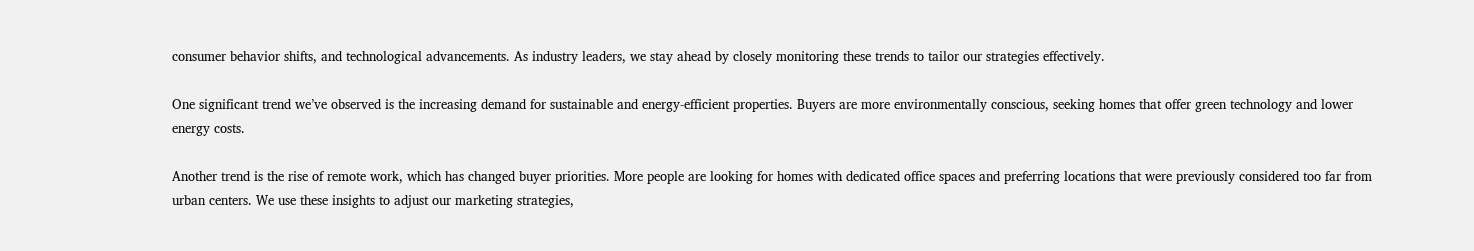consumer behavior shifts, and technological advancements. As industry leaders, we stay ahead by closely monitoring these trends to tailor our strategies effectively.

One significant trend we’ve observed is the increasing demand for sustainable and energy-efficient properties. Buyers are more environmentally conscious, seeking homes that offer green technology and lower energy costs.

Another trend is the rise of remote work, which has changed buyer priorities. More people are looking for homes with dedicated office spaces and preferring locations that were previously considered too far from urban centers. We use these insights to adjust our marketing strategies,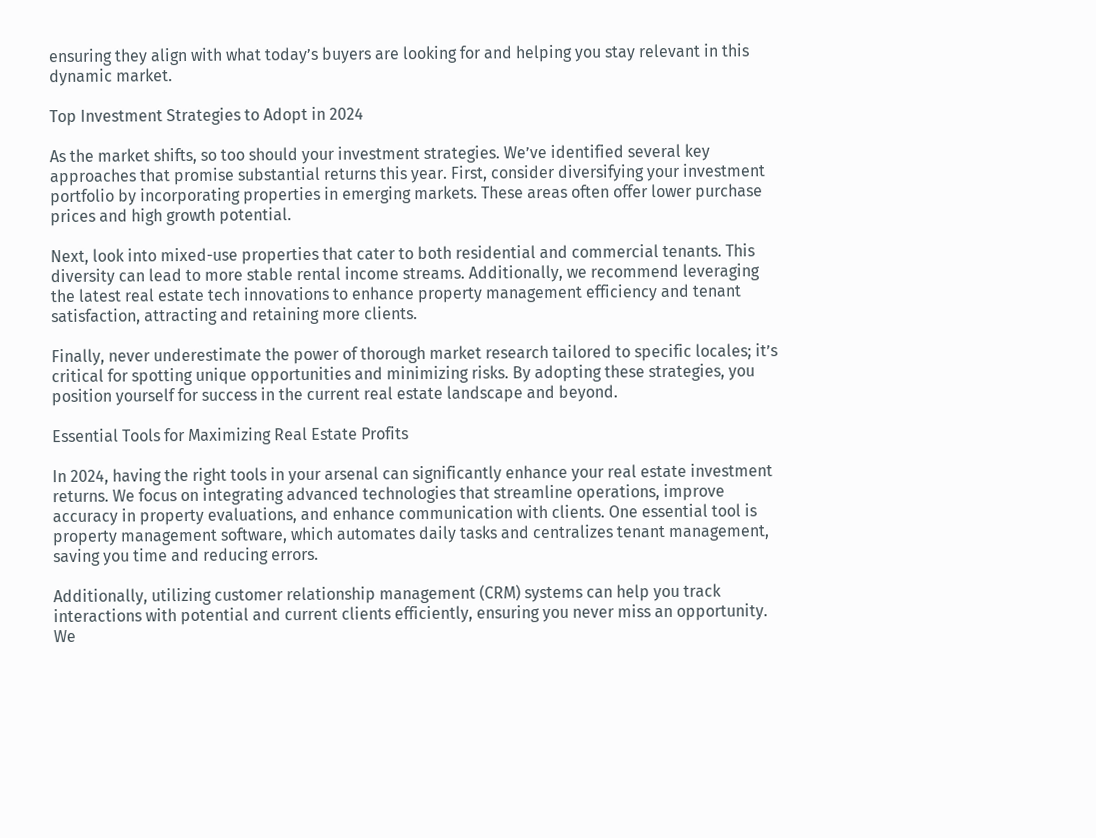ensuring they align with what today’s buyers are looking for and helping you stay relevant in this dynamic market.

Top Investment Strategies to Adopt in 2024

As the market shifts, so too should your investment strategies. We’ve identified several key approaches that promise substantial returns this year. First, consider diversifying your investment portfolio by incorporating properties in emerging markets. These areas often offer lower purchase prices and high growth potential.

Next, look into mixed-use properties that cater to both residential and commercial tenants. This diversity can lead to more stable rental income streams. Additionally, we recommend leveraging the latest real estate tech innovations to enhance property management efficiency and tenant satisfaction, attracting and retaining more clients.

Finally, never underestimate the power of thorough market research tailored to specific locales; it’s critical for spotting unique opportunities and minimizing risks. By adopting these strategies, you position yourself for success in the current real estate landscape and beyond.

Essential Tools for Maximizing Real Estate Profits

In 2024, having the right tools in your arsenal can significantly enhance your real estate investment returns. We focus on integrating advanced technologies that streamline operations, improve accuracy in property evaluations, and enhance communication with clients. One essential tool is property management software, which automates daily tasks and centralizes tenant management, saving you time and reducing errors.

Additionally, utilizing customer relationship management (CRM) systems can help you track interactions with potential and current clients efficiently, ensuring you never miss an opportunity. We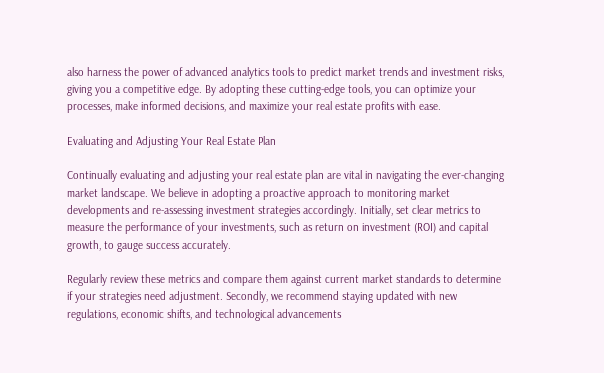also harness the power of advanced analytics tools to predict market trends and investment risks, giving you a competitive edge. By adopting these cutting-edge tools, you can optimize your processes, make informed decisions, and maximize your real estate profits with ease.

Evaluating and Adjusting Your Real Estate Plan

Continually evaluating and adjusting your real estate plan are vital in navigating the ever-changing market landscape. We believe in adopting a proactive approach to monitoring market developments and re-assessing investment strategies accordingly. Initially, set clear metrics to measure the performance of your investments, such as return on investment (ROI) and capital growth, to gauge success accurately.

Regularly review these metrics and compare them against current market standards to determine if your strategies need adjustment. Secondly, we recommend staying updated with new regulations, economic shifts, and technological advancements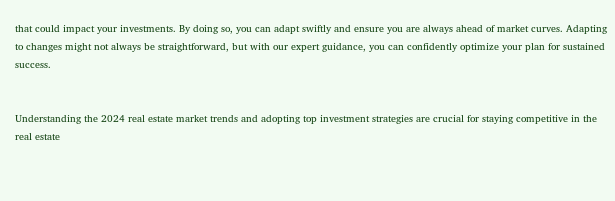that could impact your investments. By doing so, you can adapt swiftly and ensure you are always ahead of market curves. Adapting to changes might not always be straightforward, but with our expert guidance, you can confidently optimize your plan for sustained success.


Understanding the 2024 real estate market trends and adopting top investment strategies are crucial for staying competitive in the real estate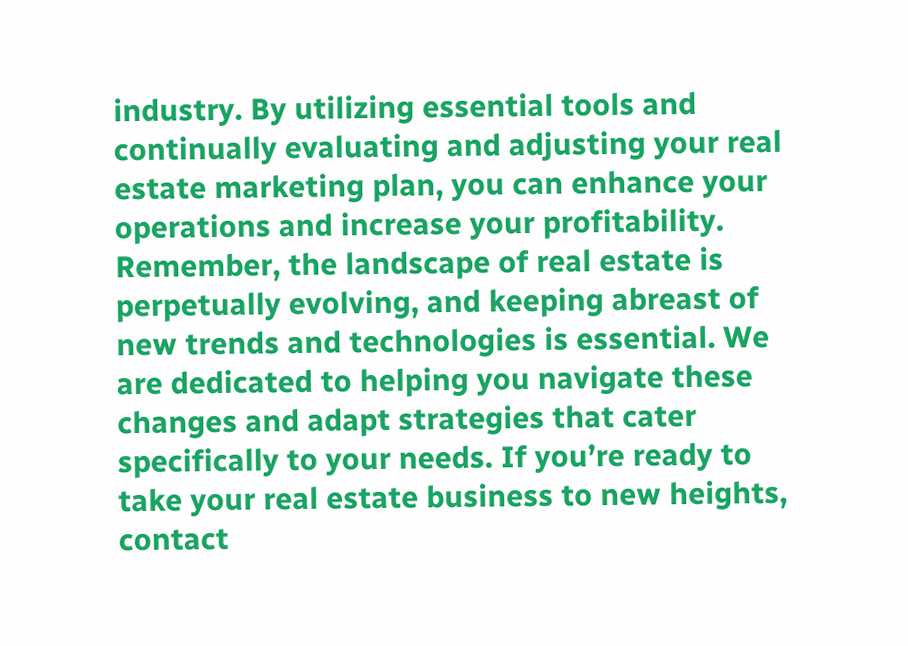industry. By utilizing essential tools and continually evaluating and adjusting your real estate marketing plan, you can enhance your operations and increase your profitability. Remember, the landscape of real estate is perpetually evolving, and keeping abreast of new trends and technologies is essential. We are dedicated to helping you navigate these changes and adapt strategies that cater specifically to your needs. If you’re ready to take your real estate business to new heights, contact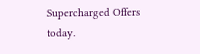Supercharged Offers today.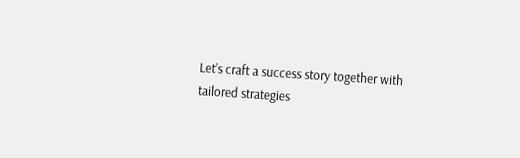Let’s craft a success story together with tailored strategies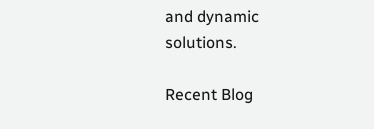and dynamic solutions.

Recent Blog